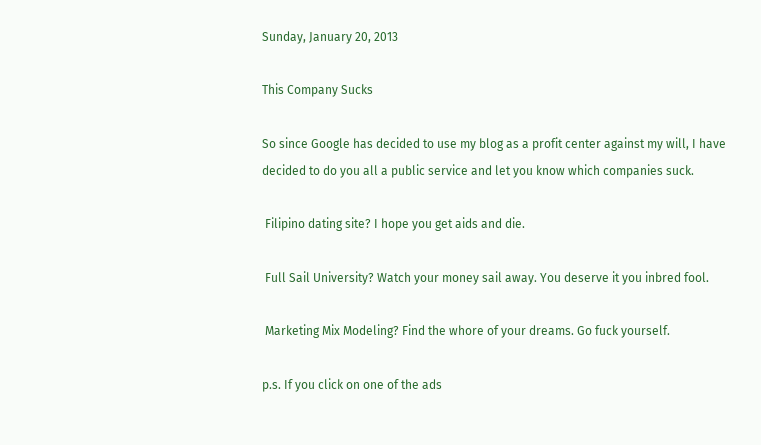Sunday, January 20, 2013

This Company Sucks

So since Google has decided to use my blog as a profit center against my will, I have decided to do you all a public service and let you know which companies suck.

 Filipino dating site? I hope you get aids and die.

 Full Sail University? Watch your money sail away. You deserve it you inbred fool.

 Marketing Mix Modeling? Find the whore of your dreams. Go fuck yourself.

p.s. If you click on one of the ads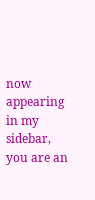now appearing in my sidebar, you are an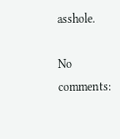asshole.

No comments: